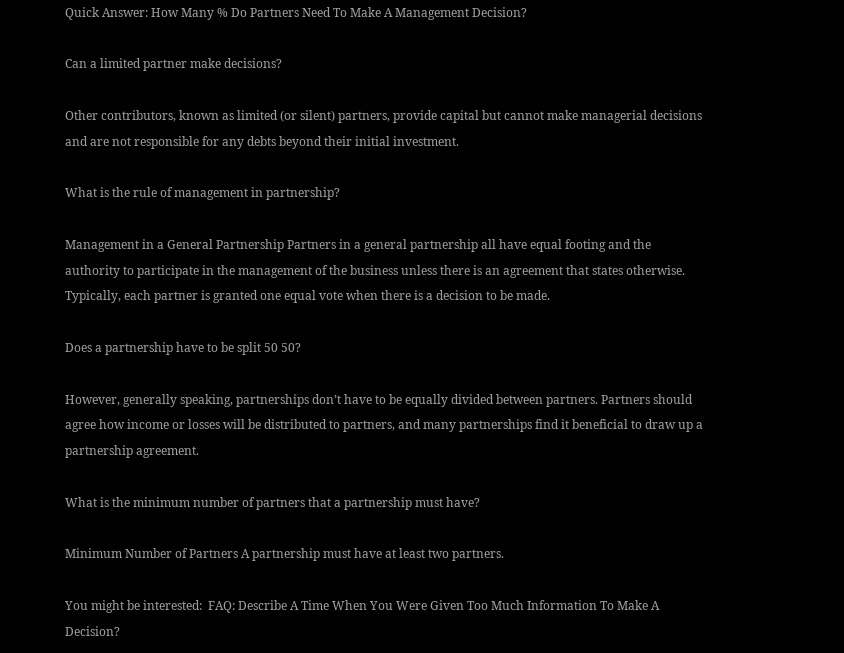Quick Answer: How Many % Do Partners Need To Make A Management Decision?

Can a limited partner make decisions?

Other contributors, known as limited (or silent) partners, provide capital but cannot make managerial decisions and are not responsible for any debts beyond their initial investment.

What is the rule of management in partnership?

Management in a General Partnership Partners in a general partnership all have equal footing and the authority to participate in the management of the business unless there is an agreement that states otherwise. Typically, each partner is granted one equal vote when there is a decision to be made.

Does a partnership have to be split 50 50?

However, generally speaking, partnerships don’t have to be equally divided between partners. Partners should agree how income or losses will be distributed to partners, and many partnerships find it beneficial to draw up a partnership agreement.

What is the minimum number of partners that a partnership must have?

Minimum Number of Partners A partnership must have at least two partners.

You might be interested:  FAQ: Describe A Time When You Were Given Too Much Information To Make A Decision?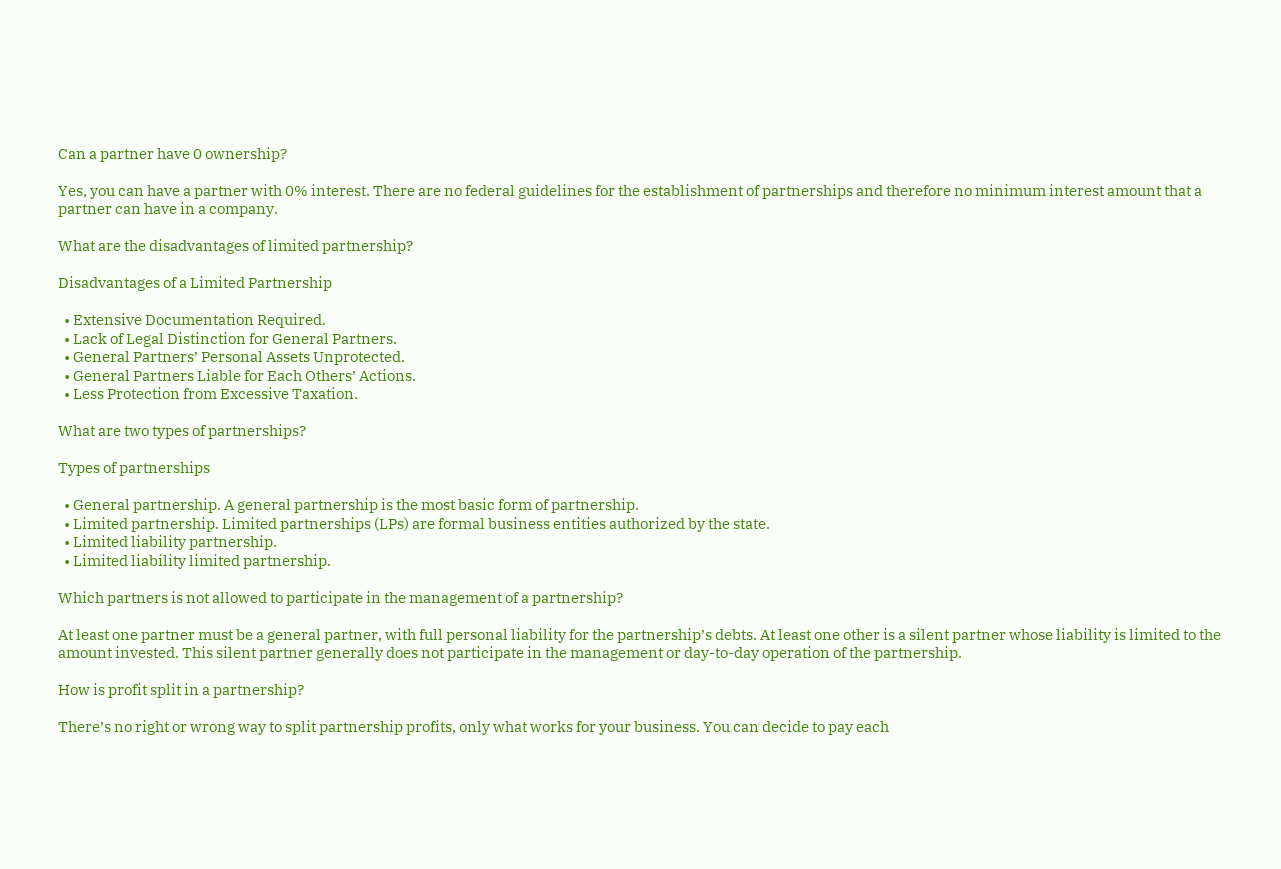Can a partner have 0 ownership?

Yes, you can have a partner with 0% interest. There are no federal guidelines for the establishment of partnerships and therefore no minimum interest amount that a partner can have in a company.

What are the disadvantages of limited partnership?

Disadvantages of a Limited Partnership

  • Extensive Documentation Required.
  • Lack of Legal Distinction for General Partners.
  • General Partners’ Personal Assets Unprotected.
  • General Partners Liable for Each Others’ Actions.
  • Less Protection from Excessive Taxation.

What are two types of partnerships?

Types of partnerships

  • General partnership. A general partnership is the most basic form of partnership.
  • Limited partnership. Limited partnerships (LPs) are formal business entities authorized by the state.
  • Limited liability partnership.
  • Limited liability limited partnership.

Which partners is not allowed to participate in the management of a partnership?

At least one partner must be a general partner, with full personal liability for the partnership’s debts. At least one other is a silent partner whose liability is limited to the amount invested. This silent partner generally does not participate in the management or day-to-day operation of the partnership.

How is profit split in a partnership?

There’s no right or wrong way to split partnership profits, only what works for your business. You can decide to pay each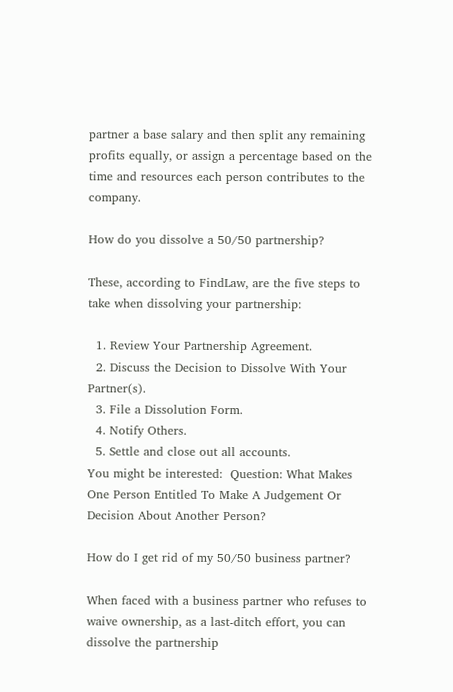partner a base salary and then split any remaining profits equally, or assign a percentage based on the time and resources each person contributes to the company.

How do you dissolve a 50/50 partnership?

These, according to FindLaw, are the five steps to take when dissolving your partnership:

  1. Review Your Partnership Agreement.
  2. Discuss the Decision to Dissolve With Your Partner(s).
  3. File a Dissolution Form.
  4. Notify Others.
  5. Settle and close out all accounts.
You might be interested:  Question: What Makes One Person Entitled To Make A Judgement Or Decision About Another Person?

How do I get rid of my 50/50 business partner?

When faced with a business partner who refuses to waive ownership, as a last-ditch effort, you can dissolve the partnership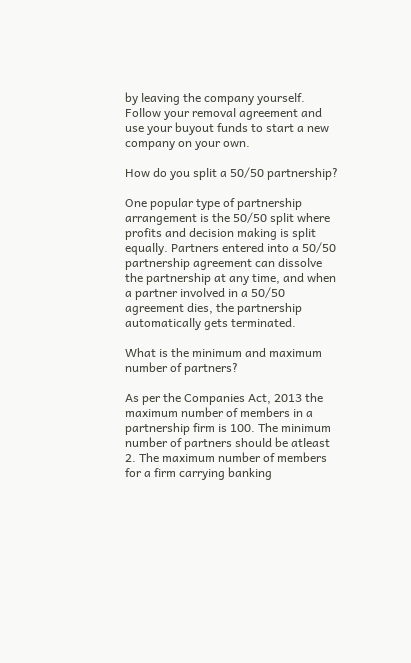by leaving the company yourself. Follow your removal agreement and use your buyout funds to start a new company on your own.

How do you split a 50/50 partnership?

One popular type of partnership arrangement is the 50/50 split where profits and decision making is split equally. Partners entered into a 50/50 partnership agreement can dissolve the partnership at any time, and when a partner involved in a 50/50 agreement dies, the partnership automatically gets terminated.

What is the minimum and maximum number of partners?

As per the Companies Act, 2013 the maximum number of members in a partnership firm is 100. The minimum number of partners should be atleast 2. The maximum number of members for a firm carrying banking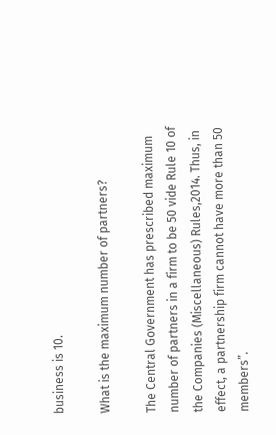business is 10.

What is the maximum number of partners?

The Central Government has prescribed maximum number of partners in a firm to be 50 vide Rule 10 of the Companies (Miscellaneous) Rules,2014. Thus, in effect, a partnership firm cannot have more than 50 members”.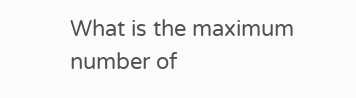What is the maximum number of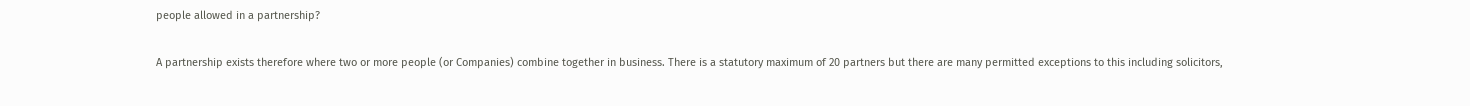people allowed in a partnership?

A partnership exists therefore where two or more people (or Companies) combine together in business. There is a statutory maximum of 20 partners but there are many permitted exceptions to this including solicitors,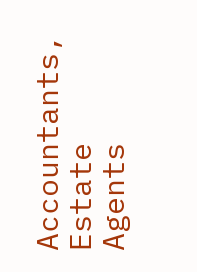Accountants, Estate Agents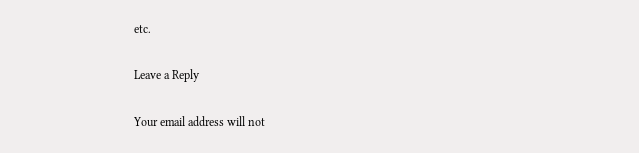etc.

Leave a Reply

Your email address will not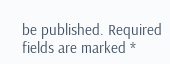be published. Required fields are marked *